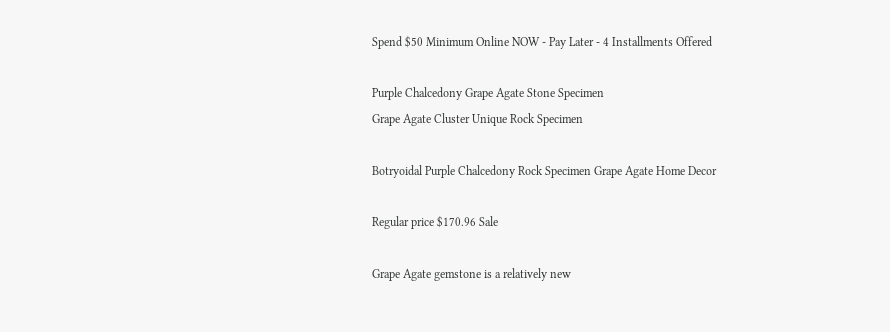Spend $50 Minimum Online NOW - Pay Later - 4 Installments Offered

Purple Chalcedony Grape Agate Stone Specimen
Grape Agate Cluster Unique Rock Specimen

Botryoidal Purple Chalcedony Rock Specimen Grape Agate Home Decor

Regular price $170.96 Sale

Grape Agate gemstone is a relatively new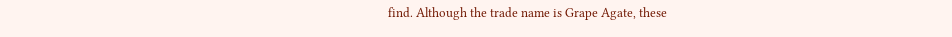find. Although the trade name is Grape Agate, these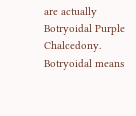are actually Botryoidal Purple Chalcedony. Botryoidal means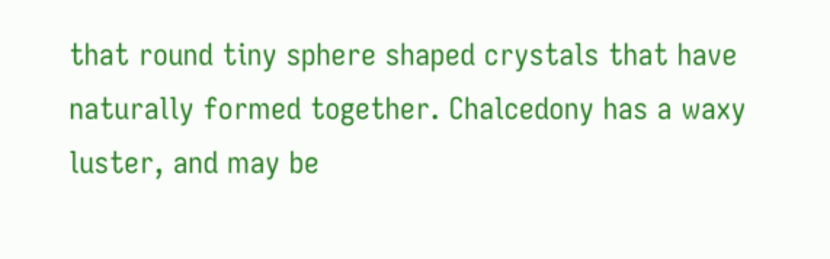that round tiny sphere shaped crystals that have naturally formed together. Chalcedony has a waxy luster, and may be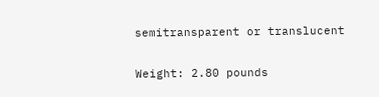semitransparent or translucent

Weight: 2.80 pounds